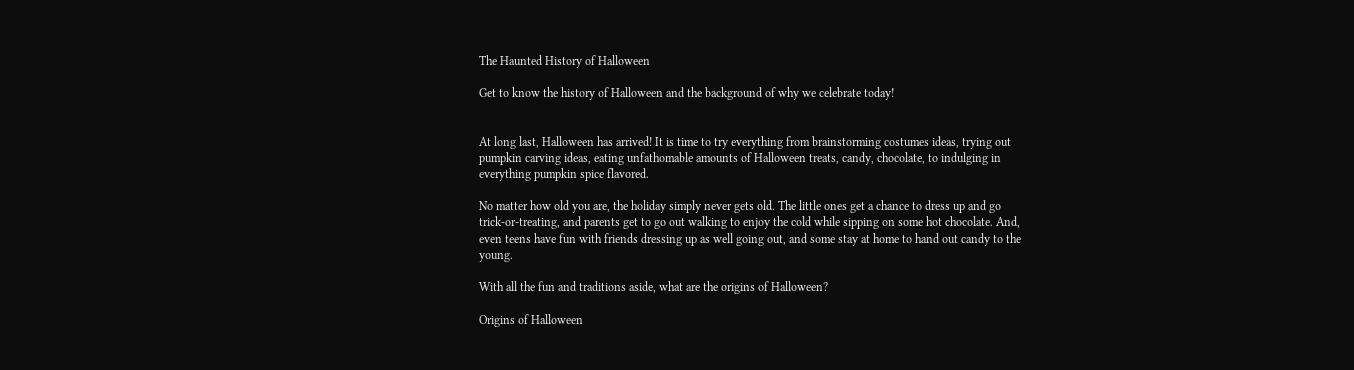The Haunted History of Halloween

Get to know the history of Halloween and the background of why we celebrate today!


At long last, Halloween has arrived! It is time to try everything from brainstorming costumes ideas, trying out pumpkin carving ideas, eating unfathomable amounts of Halloween treats, candy, chocolate, to indulging in everything pumpkin spice flavored.

No matter how old you are, the holiday simply never gets old. The little ones get a chance to dress up and go trick-or-treating, and parents get to go out walking to enjoy the cold while sipping on some hot chocolate. And, even teens have fun with friends dressing up as well going out, and some stay at home to hand out candy to the young.

With all the fun and traditions aside, what are the origins of Halloween?

Origins of Halloween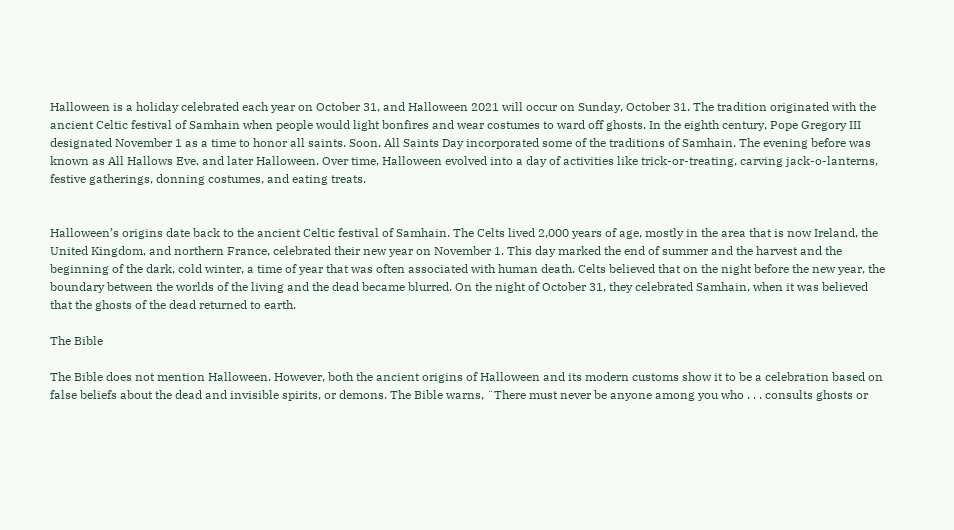Halloween is a holiday celebrated each year on October 31, and Halloween 2021 will occur on Sunday, October 31. The tradition originated with the ancient Celtic festival of Samhain when people would light bonfires and wear costumes to ward off ghosts. In the eighth century, Pope Gregory III designated November 1 as a time to honor all saints. Soon, All Saints Day incorporated some of the traditions of Samhain. The evening before was known as All Hallows Eve, and later Halloween. Over time, Halloween evolved into a day of activities like trick-or-treating, carving jack-o-lanterns, festive gatherings, donning costumes, and eating treats.


Halloween’s origins date back to the ancient Celtic festival of Samhain. The Celts lived 2,000 years of age, mostly in the area that is now Ireland, the United Kingdom, and northern France, celebrated their new year on November 1. This day marked the end of summer and the harvest and the beginning of the dark, cold winter, a time of year that was often associated with human death. Celts believed that on the night before the new year, the boundary between the worlds of the living and the dead became blurred. On the night of October 31, they celebrated Samhain, when it was believed that the ghosts of the dead returned to earth.

The Bible

The Bible does not mention Halloween. However, both the ancient origins of Halloween and its modern customs show it to be a celebration based on false beliefs about the dead and invisible spirits, or demons. The Bible warns, ¨There must never be anyone among you who . . . consults ghosts or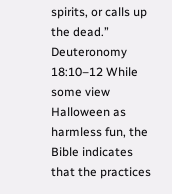spirits, or calls up the dead.” Deuteronomy 18:10–12 While some view Halloween as harmless fun, the Bible indicates that the practices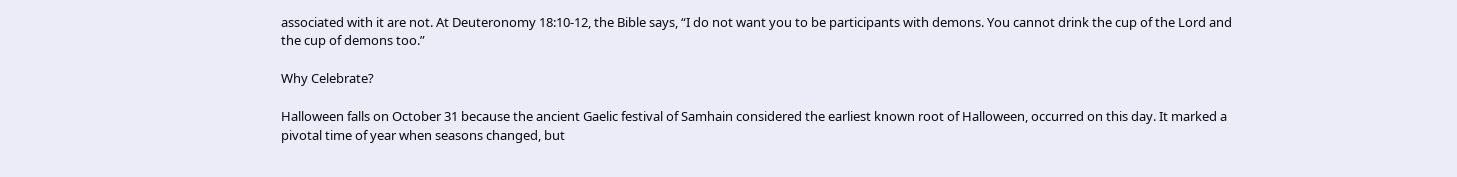associated with it are not. At Deuteronomy 18:10-12, the Bible says, “I do not want you to be participants with demons. You cannot drink the cup of the Lord and the cup of demons too.”

Why Celebrate?

Halloween falls on October 31 because the ancient Gaelic festival of Samhain considered the earliest known root of Halloween, occurred on this day. It marked a pivotal time of year when seasons changed, but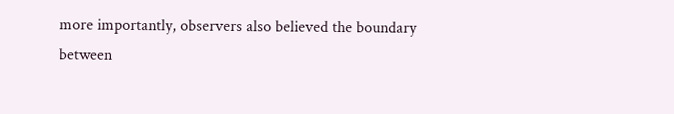more importantly, observers also believed the boundary between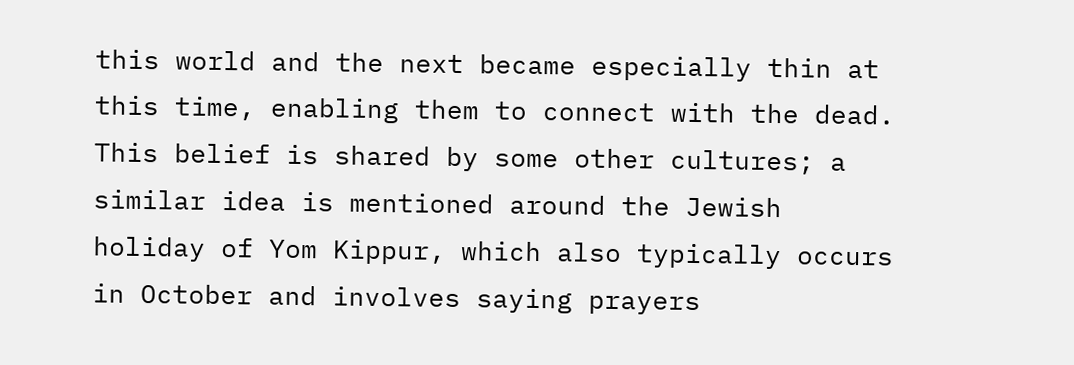this world and the next became especially thin at this time, enabling them to connect with the dead. This belief is shared by some other cultures; a similar idea is mentioned around the Jewish holiday of Yom Kippur, which also typically occurs in October and involves saying prayers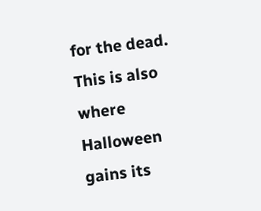for the dead. This is also where Halloween gains its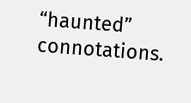“haunted” connotations.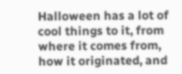Halloween has a lot of cool things to it, from where it comes from, how it originated, and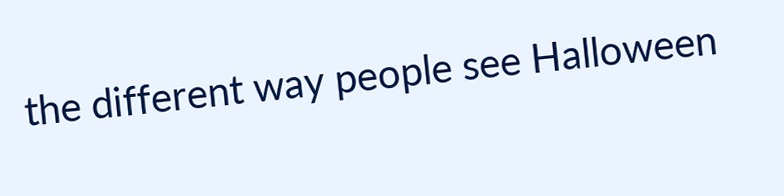the different way people see Halloween